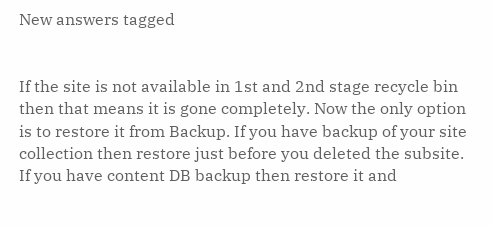New answers tagged


If the site is not available in 1st and 2nd stage recycle bin then that means it is gone completely. Now the only option is to restore it from Backup. If you have backup of your site collection then restore just before you deleted the subsite. If you have content DB backup then restore it and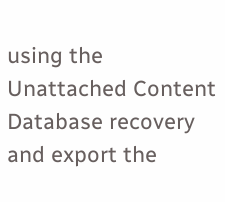using the Unattached Content Database recovery and export the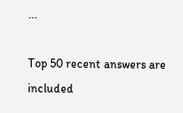...

Top 50 recent answers are included